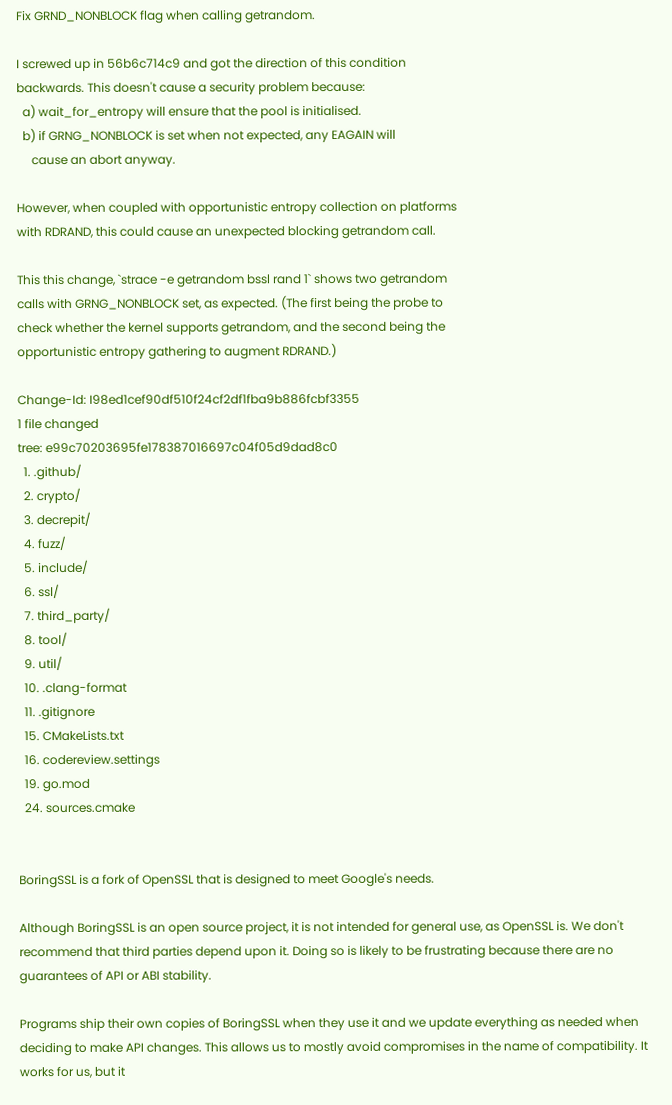Fix GRND_NONBLOCK flag when calling getrandom.

I screwed up in 56b6c714c9 and got the direction of this condition
backwards. This doesn't cause a security problem because:
  a) wait_for_entropy will ensure that the pool is initialised.
  b) if GRNG_NONBLOCK is set when not expected, any EAGAIN will
     cause an abort anyway.

However, when coupled with opportunistic entropy collection on platforms
with RDRAND, this could cause an unexpected blocking getrandom call.

This this change, `strace -e getrandom bssl rand 1` shows two getrandom
calls with GRNG_NONBLOCK set, as expected. (The first being the probe to
check whether the kernel supports getrandom, and the second being the
opportunistic entropy gathering to augment RDRAND.)

Change-Id: I98ed1cef90df510f24cf2df1fba9b886fcbf3355
1 file changed
tree: e99c70203695fe178387016697c04f05d9dad8c0
  1. .github/
  2. crypto/
  3. decrepit/
  4. fuzz/
  5. include/
  6. ssl/
  7. third_party/
  8. tool/
  9. util/
  10. .clang-format
  11. .gitignore
  15. CMakeLists.txt
  16. codereview.settings
  19. go.mod
  24. sources.cmake


BoringSSL is a fork of OpenSSL that is designed to meet Google's needs.

Although BoringSSL is an open source project, it is not intended for general use, as OpenSSL is. We don't recommend that third parties depend upon it. Doing so is likely to be frustrating because there are no guarantees of API or ABI stability.

Programs ship their own copies of BoringSSL when they use it and we update everything as needed when deciding to make API changes. This allows us to mostly avoid compromises in the name of compatibility. It works for us, but it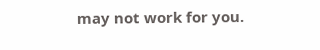may not work for you.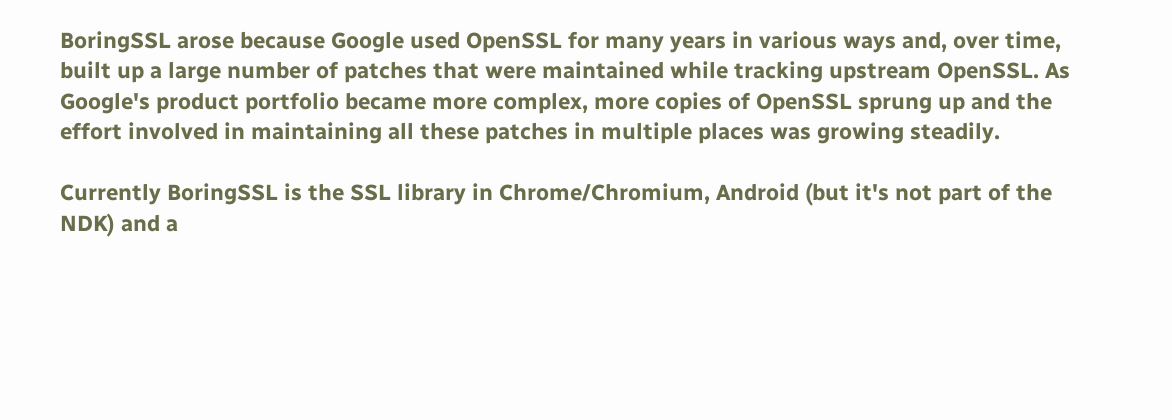BoringSSL arose because Google used OpenSSL for many years in various ways and, over time, built up a large number of patches that were maintained while tracking upstream OpenSSL. As Google's product portfolio became more complex, more copies of OpenSSL sprung up and the effort involved in maintaining all these patches in multiple places was growing steadily.

Currently BoringSSL is the SSL library in Chrome/Chromium, Android (but it's not part of the NDK) and a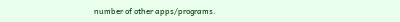number of other apps/programs.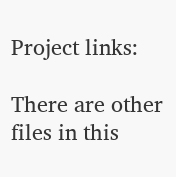Project links:

There are other files in this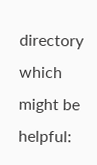directory which might be helpful: